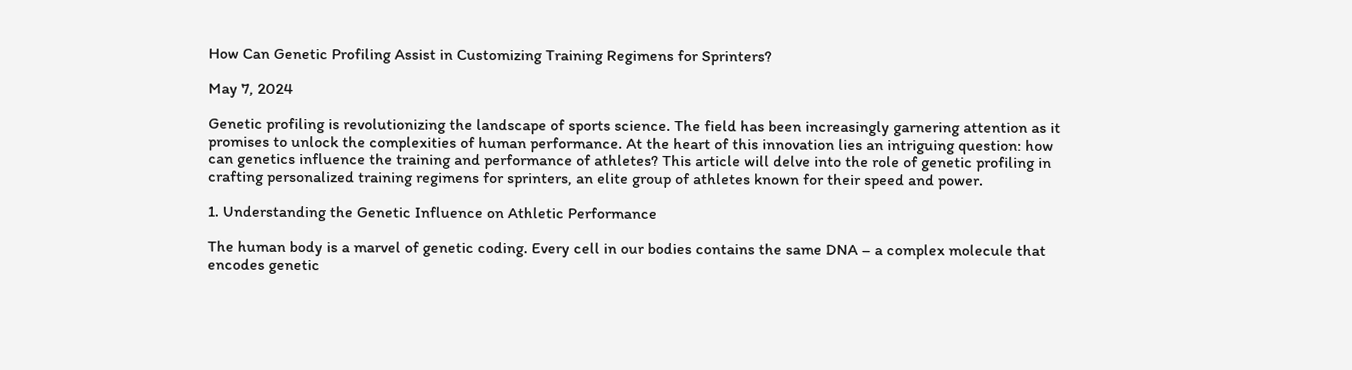How Can Genetic Profiling Assist in Customizing Training Regimens for Sprinters?

May 7, 2024

Genetic profiling is revolutionizing the landscape of sports science. The field has been increasingly garnering attention as it promises to unlock the complexities of human performance. At the heart of this innovation lies an intriguing question: how can genetics influence the training and performance of athletes? This article will delve into the role of genetic profiling in crafting personalized training regimens for sprinters, an elite group of athletes known for their speed and power.

1. Understanding the Genetic Influence on Athletic Performance

The human body is a marvel of genetic coding. Every cell in our bodies contains the same DNA – a complex molecule that encodes genetic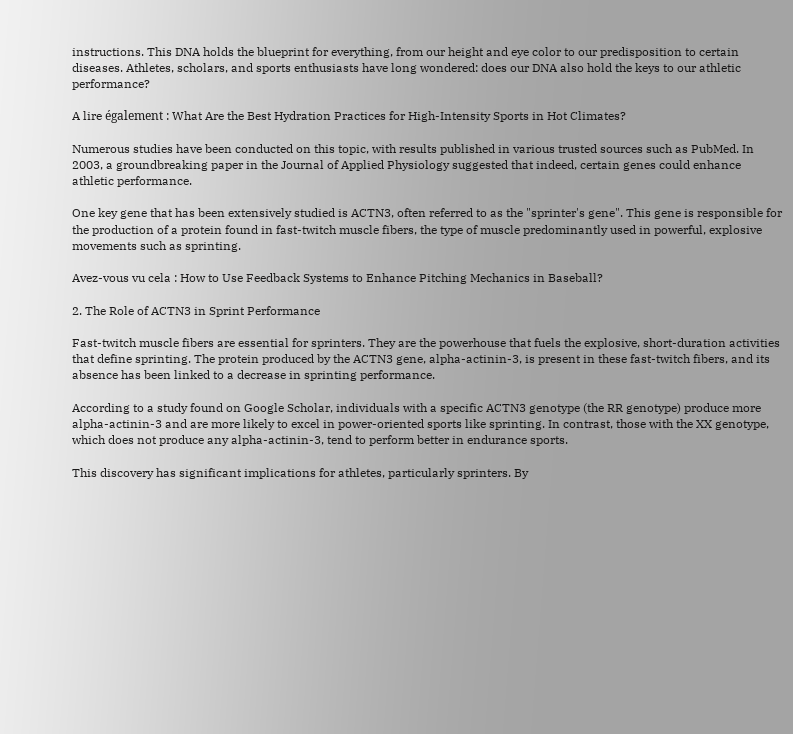instructions. This DNA holds the blueprint for everything, from our height and eye color to our predisposition to certain diseases. Athletes, scholars, and sports enthusiasts have long wondered: does our DNA also hold the keys to our athletic performance?

A lire également : What Are the Best Hydration Practices for High-Intensity Sports in Hot Climates?

Numerous studies have been conducted on this topic, with results published in various trusted sources such as PubMed. In 2003, a groundbreaking paper in the Journal of Applied Physiology suggested that indeed, certain genes could enhance athletic performance.

One key gene that has been extensively studied is ACTN3, often referred to as the "sprinter's gene". This gene is responsible for the production of a protein found in fast-twitch muscle fibers, the type of muscle predominantly used in powerful, explosive movements such as sprinting.

Avez-vous vu cela : How to Use Feedback Systems to Enhance Pitching Mechanics in Baseball?

2. The Role of ACTN3 in Sprint Performance

Fast-twitch muscle fibers are essential for sprinters. They are the powerhouse that fuels the explosive, short-duration activities that define sprinting. The protein produced by the ACTN3 gene, alpha-actinin-3, is present in these fast-twitch fibers, and its absence has been linked to a decrease in sprinting performance.

According to a study found on Google Scholar, individuals with a specific ACTN3 genotype (the RR genotype) produce more alpha-actinin-3 and are more likely to excel in power-oriented sports like sprinting. In contrast, those with the XX genotype, which does not produce any alpha-actinin-3, tend to perform better in endurance sports.

This discovery has significant implications for athletes, particularly sprinters. By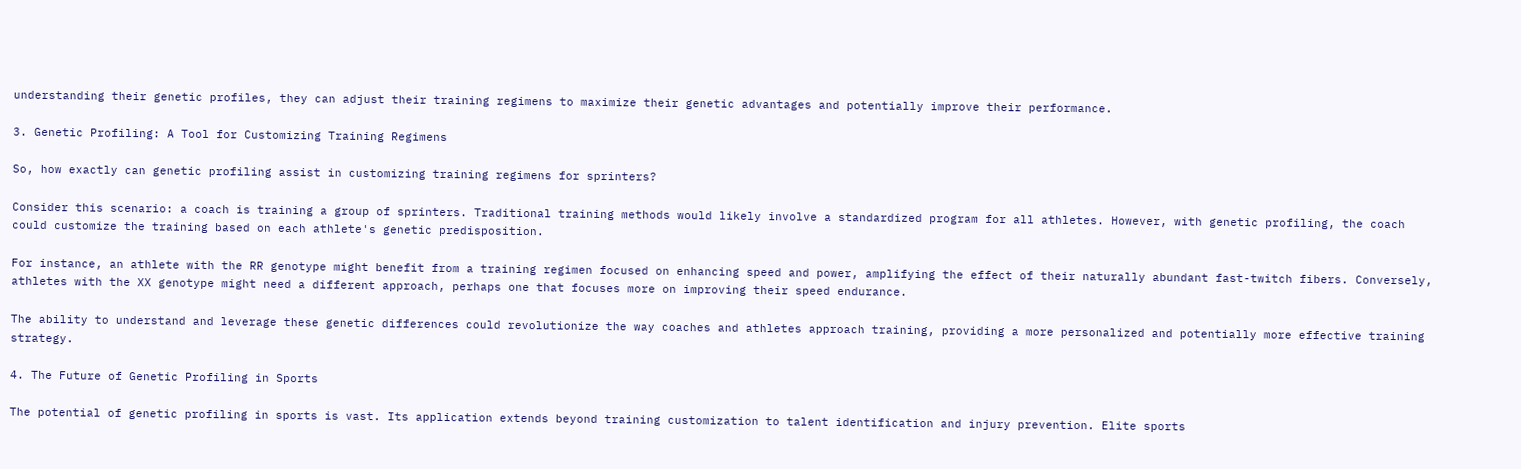understanding their genetic profiles, they can adjust their training regimens to maximize their genetic advantages and potentially improve their performance.

3. Genetic Profiling: A Tool for Customizing Training Regimens

So, how exactly can genetic profiling assist in customizing training regimens for sprinters?

Consider this scenario: a coach is training a group of sprinters. Traditional training methods would likely involve a standardized program for all athletes. However, with genetic profiling, the coach could customize the training based on each athlete's genetic predisposition.

For instance, an athlete with the RR genotype might benefit from a training regimen focused on enhancing speed and power, amplifying the effect of their naturally abundant fast-twitch fibers. Conversely, athletes with the XX genotype might need a different approach, perhaps one that focuses more on improving their speed endurance.

The ability to understand and leverage these genetic differences could revolutionize the way coaches and athletes approach training, providing a more personalized and potentially more effective training strategy.

4. The Future of Genetic Profiling in Sports

The potential of genetic profiling in sports is vast. Its application extends beyond training customization to talent identification and injury prevention. Elite sports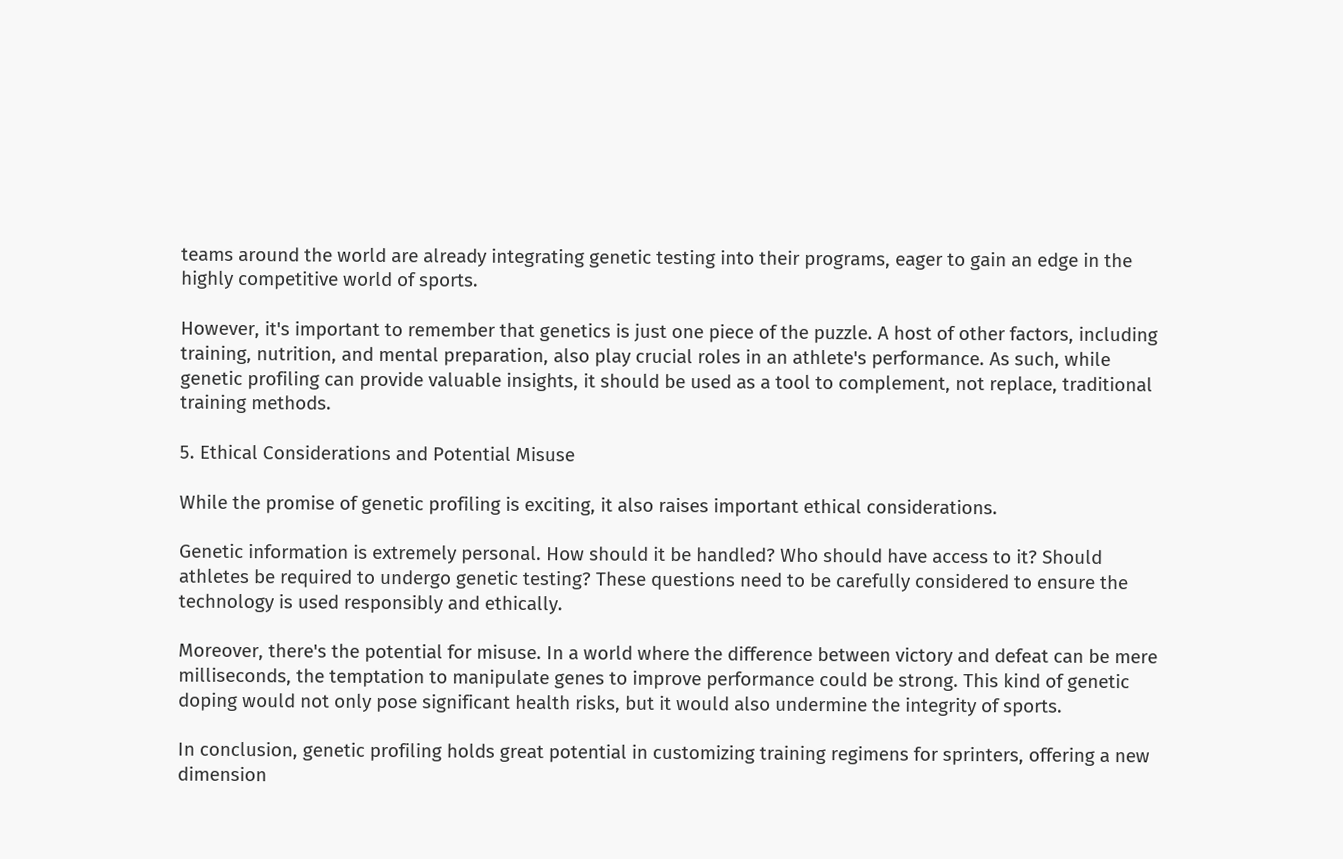teams around the world are already integrating genetic testing into their programs, eager to gain an edge in the highly competitive world of sports.

However, it's important to remember that genetics is just one piece of the puzzle. A host of other factors, including training, nutrition, and mental preparation, also play crucial roles in an athlete's performance. As such, while genetic profiling can provide valuable insights, it should be used as a tool to complement, not replace, traditional training methods.

5. Ethical Considerations and Potential Misuse

While the promise of genetic profiling is exciting, it also raises important ethical considerations.

Genetic information is extremely personal. How should it be handled? Who should have access to it? Should athletes be required to undergo genetic testing? These questions need to be carefully considered to ensure the technology is used responsibly and ethically.

Moreover, there's the potential for misuse. In a world where the difference between victory and defeat can be mere milliseconds, the temptation to manipulate genes to improve performance could be strong. This kind of genetic doping would not only pose significant health risks, but it would also undermine the integrity of sports.

In conclusion, genetic profiling holds great potential in customizing training regimens for sprinters, offering a new dimension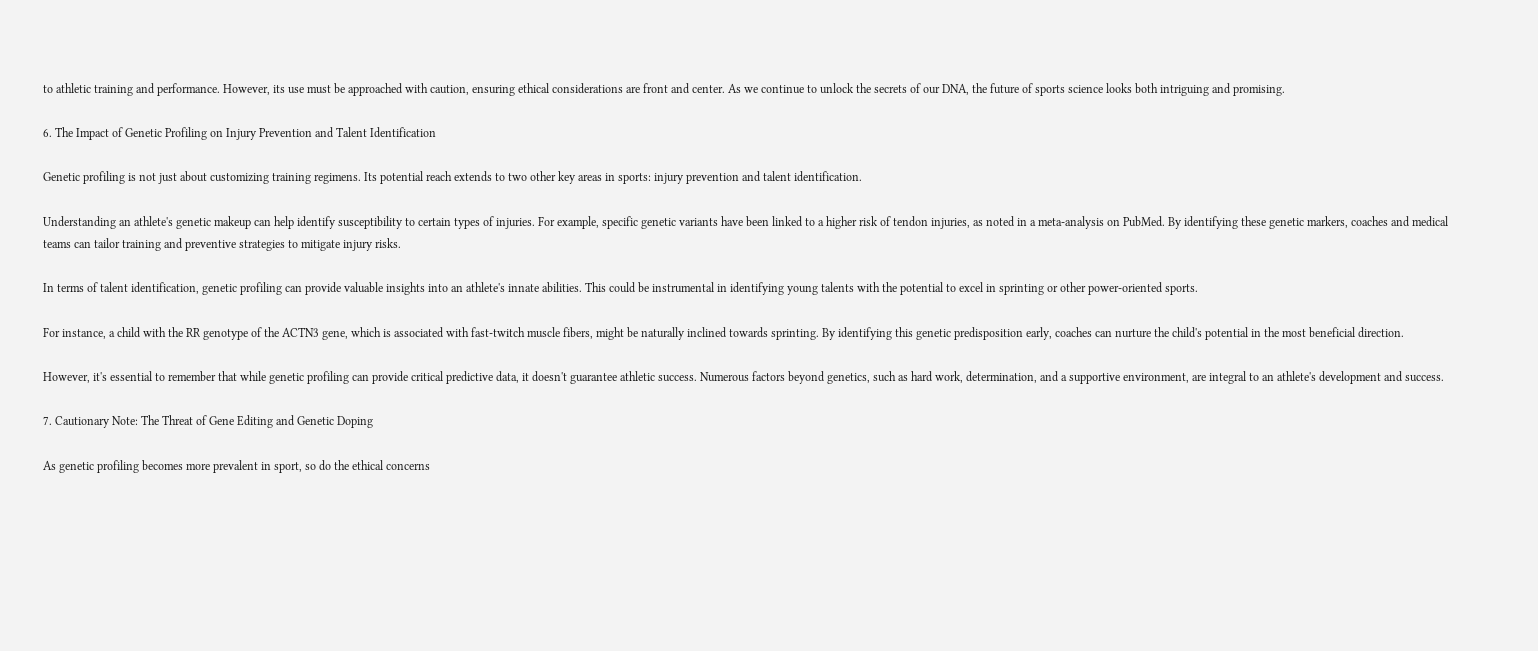to athletic training and performance. However, its use must be approached with caution, ensuring ethical considerations are front and center. As we continue to unlock the secrets of our DNA, the future of sports science looks both intriguing and promising.

6. The Impact of Genetic Profiling on Injury Prevention and Talent Identification

Genetic profiling is not just about customizing training regimens. Its potential reach extends to two other key areas in sports: injury prevention and talent identification.

Understanding an athlete's genetic makeup can help identify susceptibility to certain types of injuries. For example, specific genetic variants have been linked to a higher risk of tendon injuries, as noted in a meta-analysis on PubMed. By identifying these genetic markers, coaches and medical teams can tailor training and preventive strategies to mitigate injury risks.

In terms of talent identification, genetic profiling can provide valuable insights into an athlete's innate abilities. This could be instrumental in identifying young talents with the potential to excel in sprinting or other power-oriented sports.

For instance, a child with the RR genotype of the ACTN3 gene, which is associated with fast-twitch muscle fibers, might be naturally inclined towards sprinting. By identifying this genetic predisposition early, coaches can nurture the child's potential in the most beneficial direction.

However, it's essential to remember that while genetic profiling can provide critical predictive data, it doesn't guarantee athletic success. Numerous factors beyond genetics, such as hard work, determination, and a supportive environment, are integral to an athlete's development and success.

7. Cautionary Note: The Threat of Gene Editing and Genetic Doping

As genetic profiling becomes more prevalent in sport, so do the ethical concerns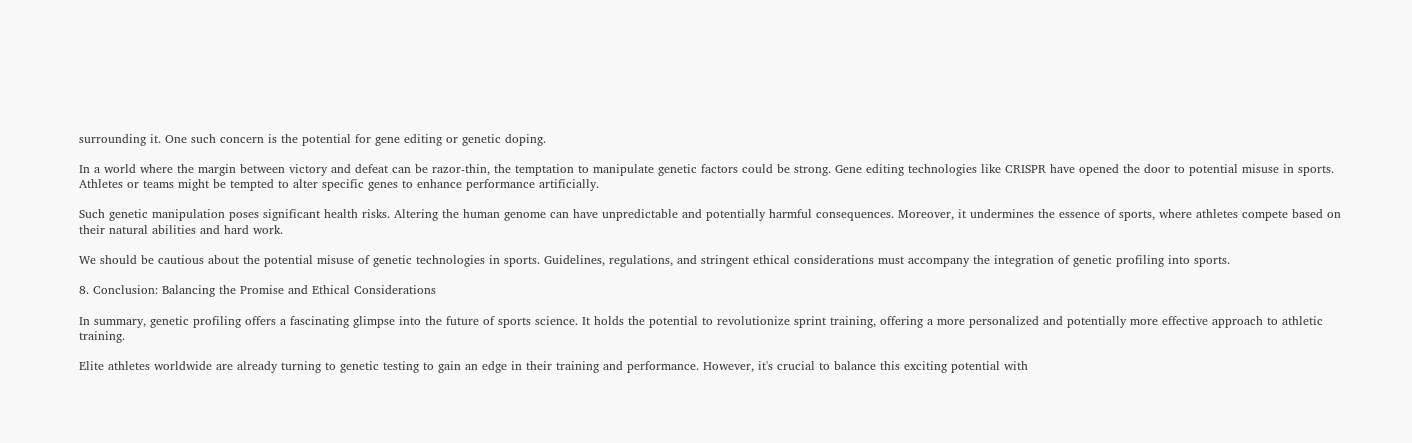surrounding it. One such concern is the potential for gene editing or genetic doping.

In a world where the margin between victory and defeat can be razor-thin, the temptation to manipulate genetic factors could be strong. Gene editing technologies like CRISPR have opened the door to potential misuse in sports. Athletes or teams might be tempted to alter specific genes to enhance performance artificially.

Such genetic manipulation poses significant health risks. Altering the human genome can have unpredictable and potentially harmful consequences. Moreover, it undermines the essence of sports, where athletes compete based on their natural abilities and hard work.

We should be cautious about the potential misuse of genetic technologies in sports. Guidelines, regulations, and stringent ethical considerations must accompany the integration of genetic profiling into sports.

8. Conclusion: Balancing the Promise and Ethical Considerations

In summary, genetic profiling offers a fascinating glimpse into the future of sports science. It holds the potential to revolutionize sprint training, offering a more personalized and potentially more effective approach to athletic training.

Elite athletes worldwide are already turning to genetic testing to gain an edge in their training and performance. However, it's crucial to balance this exciting potential with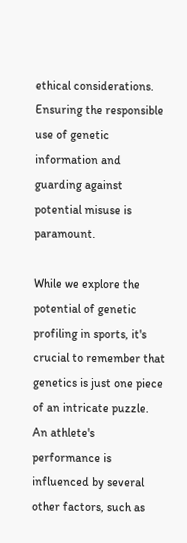ethical considerations. Ensuring the responsible use of genetic information and guarding against potential misuse is paramount.

While we explore the potential of genetic profiling in sports, it's crucial to remember that genetics is just one piece of an intricate puzzle. An athlete's performance is influenced by several other factors, such as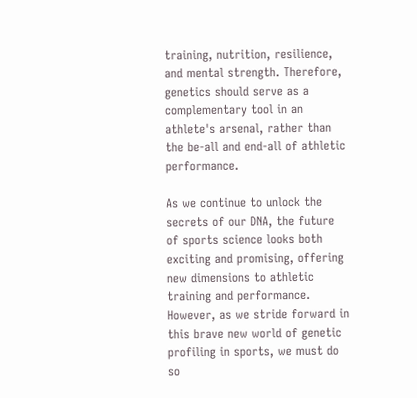training, nutrition, resilience, and mental strength. Therefore, genetics should serve as a complementary tool in an athlete's arsenal, rather than the be-all and end-all of athletic performance.

As we continue to unlock the secrets of our DNA, the future of sports science looks both exciting and promising, offering new dimensions to athletic training and performance. However, as we stride forward in this brave new world of genetic profiling in sports, we must do so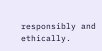responsibly and ethically.